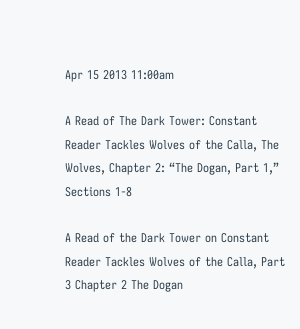Apr 15 2013 11:00am

A Read of The Dark Tower: Constant Reader Tackles Wolves of the Calla, The Wolves, Chapter 2: “The Dogan, Part 1,” Sections 1-8

A Read of the Dark Tower on Constant Reader Tackles Wolves of the Calla, Part 3 Chapter 2 The Dogan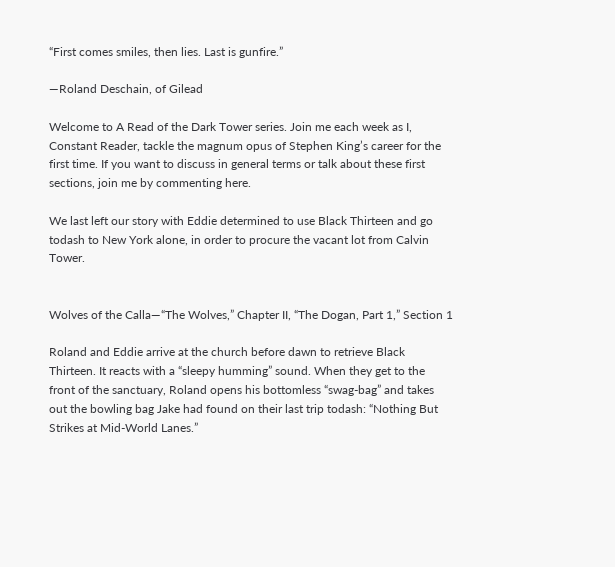“First comes smiles, then lies. Last is gunfire.”

—Roland Deschain, of Gilead

Welcome to A Read of the Dark Tower series. Join me each week as I, Constant Reader, tackle the magnum opus of Stephen King’s career for the first time. If you want to discuss in general terms or talk about these first sections, join me by commenting here.

We last left our story with Eddie determined to use Black Thirteen and go todash to New York alone, in order to procure the vacant lot from Calvin Tower.


Wolves of the Calla—“The Wolves,” Chapter II, “The Dogan, Part 1,” Section 1

Roland and Eddie arrive at the church before dawn to retrieve Black Thirteen. It reacts with a “sleepy humming” sound. When they get to the front of the sanctuary, Roland opens his bottomless “swag-bag” and takes out the bowling bag Jake had found on their last trip todash: “Nothing But Strikes at Mid-World Lanes.”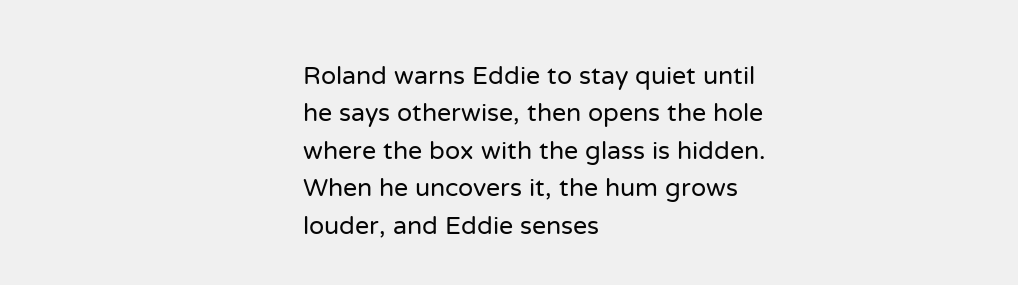Roland warns Eddie to stay quiet until he says otherwise, then opens the hole where the box with the glass is hidden. When he uncovers it, the hum grows louder, and Eddie senses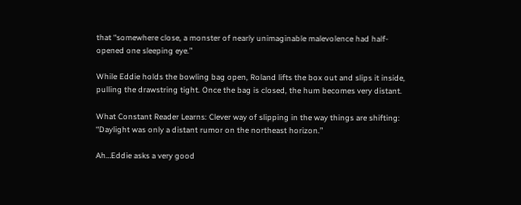that “somewhere close, a monster of nearly unimaginable malevolence had half-opened one sleeping eye.”

While Eddie holds the bowling bag open, Roland lifts the box out and slips it inside, pulling the drawstring tight. Once the bag is closed, the hum becomes very distant.

What Constant Reader Learns: Clever way of slipping in the way things are shifting: “Daylight was only a distant rumor on the northeast horizon.”

Ah…Eddie asks a very good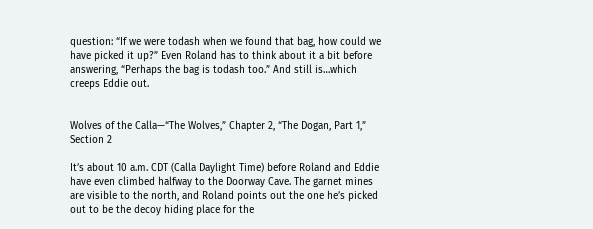question: “If we were todash when we found that bag, how could we have picked it up?” Even Roland has to think about it a bit before answering, “Perhaps the bag is todash too.” And still is…which creeps Eddie out.


Wolves of the Calla—“The Wolves,” Chapter 2, “The Dogan, Part 1,” Section 2

It’s about 10 a.m. CDT (Calla Daylight Time) before Roland and Eddie have even climbed halfway to the Doorway Cave. The garnet mines are visible to the north, and Roland points out the one he’s picked out to be the decoy hiding place for the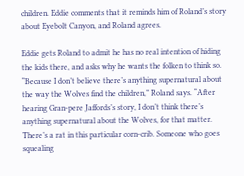children. Eddie comments that it reminds him of Roland’s story about Eyebolt Canyon, and Roland agrees.

Eddie gets Roland to admit he has no real intention of hiding the kids there, and asks why he wants the folken to think so. “Because I don’t believe there’s anything supernatural about the way the Wolves find the children,” Roland says. “After hearing Gran-pere Jaffords’s story, I don’t think there’s anything supernatural about the Wolves, for that matter. There’s a rat in this particular corn-crib. Someone who goes squealing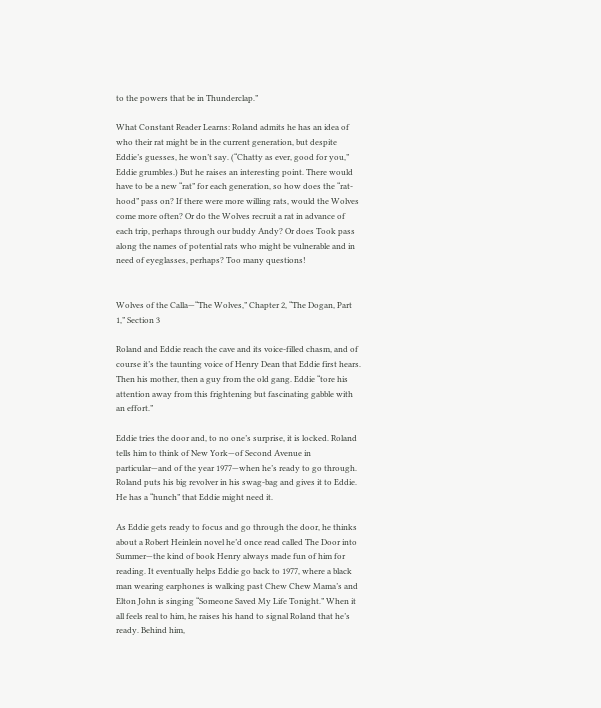to the powers that be in Thunderclap.”

What Constant Reader Learns: Roland admits he has an idea of who their rat might be in the current generation, but despite Eddie’s guesses, he won’t say. (“Chatty as ever, good for you,” Eddie grumbles.) But he raises an interesting point. There would have to be a new “rat” for each generation, so how does the “rat-hood” pass on? If there were more willing rats, would the Wolves come more often? Or do the Wolves recruit a rat in advance of each trip, perhaps through our buddy Andy? Or does Took pass along the names of potential rats who might be vulnerable and in need of eyeglasses, perhaps? Too many questions!


Wolves of the Calla—“The Wolves,” Chapter 2, “The Dogan, Part 1,” Section 3

Roland and Eddie reach the cave and its voice-filled chasm, and of course it’s the taunting voice of Henry Dean that Eddie first hears. Then his mother, then a guy from the old gang. Eddie “tore his attention away from this frightening but fascinating gabble with an effort.”

Eddie tries the door and, to no one’s surprise, it is locked. Roland tells him to think of New York—of Second Avenue in particular—and of the year 1977—when he’s ready to go through. Roland puts his big revolver in his swag-bag and gives it to Eddie. He has a “hunch” that Eddie might need it.

As Eddie gets ready to focus and go through the door, he thinks about a Robert Heinlein novel he’d once read called The Door into Summer—the kind of book Henry always made fun of him for reading. It eventually helps Eddie go back to 1977, where a black man wearing earphones is walking past Chew Chew Mama’s and Elton John is singing “Someone Saved My Life Tonight.” When it all feels real to him, he raises his hand to signal Roland that he’s ready. Behind him,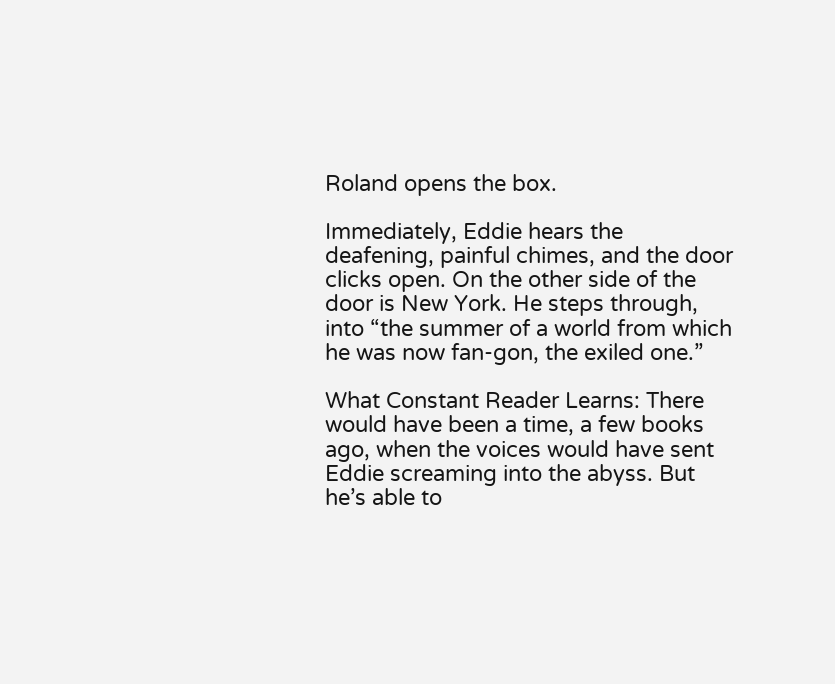Roland opens the box.

Immediately, Eddie hears the deafening, painful chimes, and the door clicks open. On the other side of the door is New York. He steps through, into “the summer of a world from which he was now fan-gon, the exiled one.”

What Constant Reader Learns: There would have been a time, a few books ago, when the voices would have sent Eddie screaming into the abyss. But he’s able to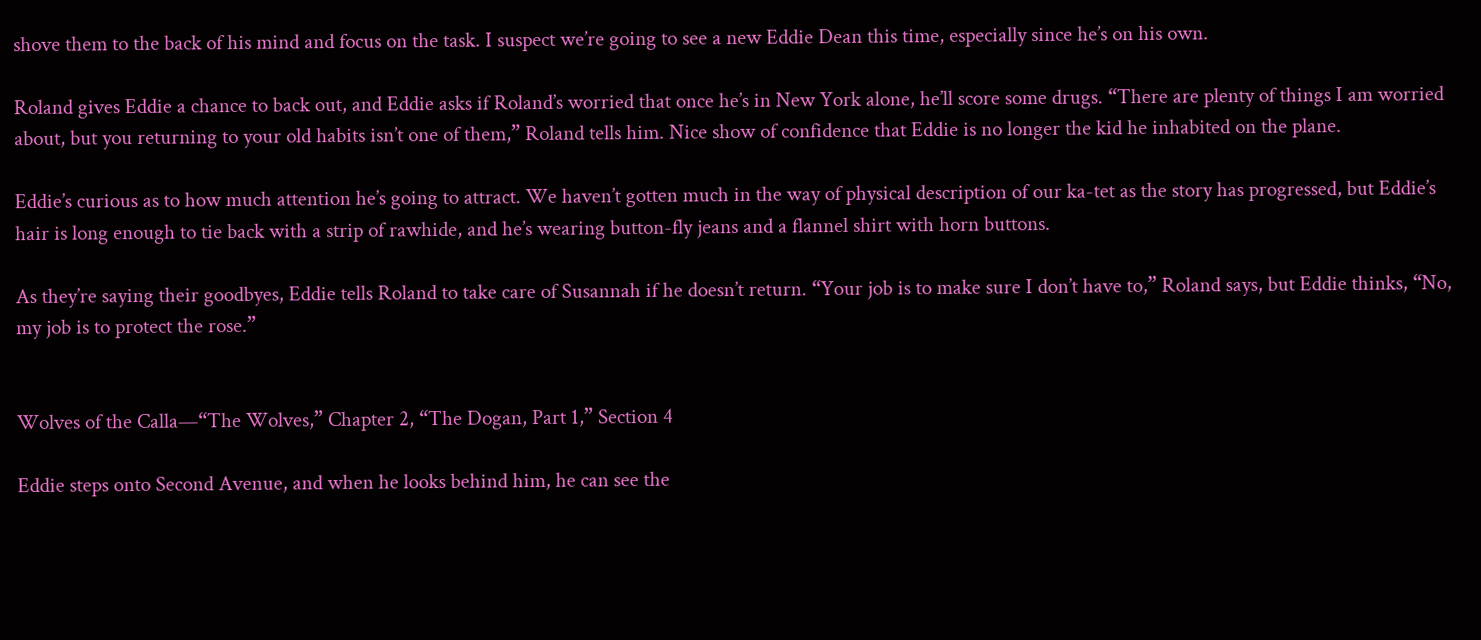shove them to the back of his mind and focus on the task. I suspect we’re going to see a new Eddie Dean this time, especially since he’s on his own.

Roland gives Eddie a chance to back out, and Eddie asks if Roland’s worried that once he’s in New York alone, he’ll score some drugs. “There are plenty of things I am worried about, but you returning to your old habits isn’t one of them,” Roland tells him. Nice show of confidence that Eddie is no longer the kid he inhabited on the plane.

Eddie’s curious as to how much attention he’s going to attract. We haven’t gotten much in the way of physical description of our ka-tet as the story has progressed, but Eddie’s hair is long enough to tie back with a strip of rawhide, and he’s wearing button-fly jeans and a flannel shirt with horn buttons.

As they’re saying their goodbyes, Eddie tells Roland to take care of Susannah if he doesn’t return. “Your job is to make sure I don’t have to,” Roland says, but Eddie thinks, “No, my job is to protect the rose.”


Wolves of the Calla—“The Wolves,” Chapter 2, “The Dogan, Part 1,” Section 4

Eddie steps onto Second Avenue, and when he looks behind him, he can see the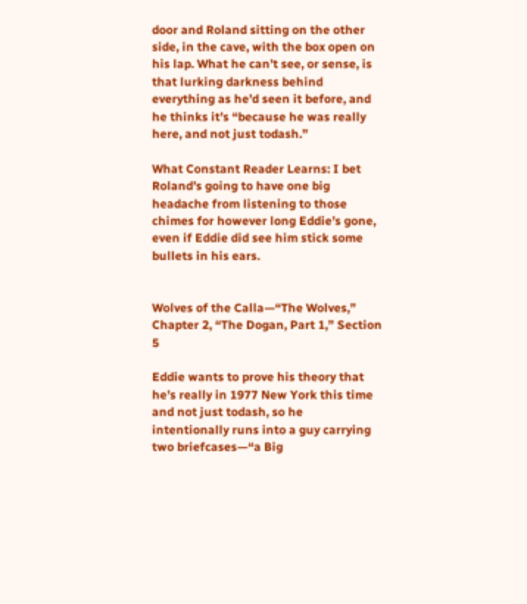door and Roland sitting on the other side, in the cave, with the box open on his lap. What he can’t see, or sense, is that lurking darkness behind everything as he’d seen it before, and he thinks it’s “because he was really here, and not just todash.”

What Constant Reader Learns: I bet Roland’s going to have one big headache from listening to those chimes for however long Eddie’s gone, even if Eddie did see him stick some bullets in his ears.


Wolves of the Calla—“The Wolves,” Chapter 2, “The Dogan, Part 1,” Section 5

Eddie wants to prove his theory that he’s really in 1977 New York this time and not just todash, so he intentionally runs into a guy carrying two briefcases—“a Big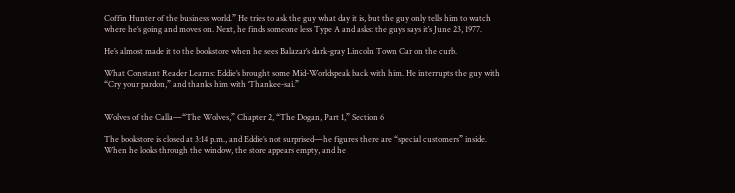Coffin Hunter of the business world.” He tries to ask the guy what day it is, but the guy only tells him to watch where he’s going and moves on. Next, he finds someone less Type A and asks: the guys says it’s June 23, 1977.

He’s almost made it to the bookstore when he sees Balazar’s dark-gray Lincoln Town Car on the curb.

What Constant Reader Learns: Eddie’s brought some Mid-Worldspeak back with him. He interrupts the guy with “Cry your pardon,” and thanks him with ‘Thankee-sai.”


Wolves of the Calla—“The Wolves,” Chapter 2, “The Dogan, Part 1,” Section 6

The bookstore is closed at 3:14 p.m., and Eddie’s not surprised—he figures there are “special customers” inside. When he looks through the window, the store appears empty, and he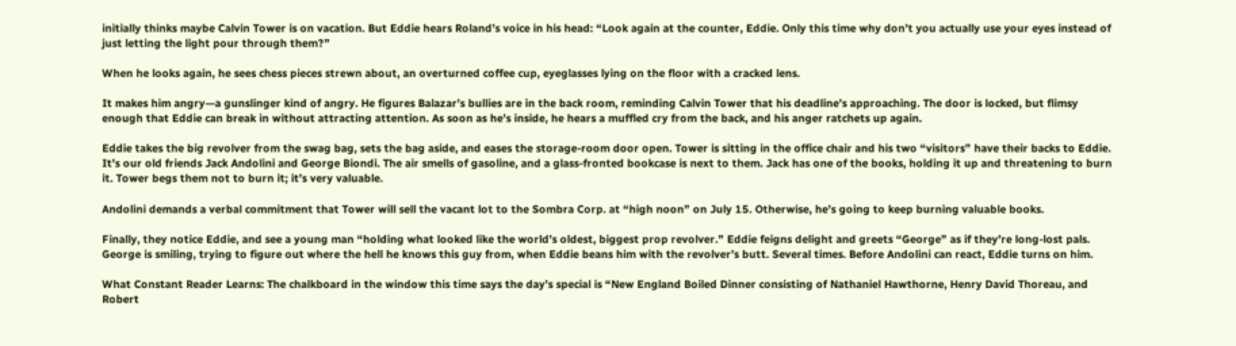initially thinks maybe Calvin Tower is on vacation. But Eddie hears Roland’s voice in his head: “Look again at the counter, Eddie. Only this time why don’t you actually use your eyes instead of just letting the light pour through them?”

When he looks again, he sees chess pieces strewn about, an overturned coffee cup, eyeglasses lying on the floor with a cracked lens.

It makes him angry—a gunslinger kind of angry. He figures Balazar’s bullies are in the back room, reminding Calvin Tower that his deadline’s approaching. The door is locked, but flimsy enough that Eddie can break in without attracting attention. As soon as he’s inside, he hears a muffled cry from the back, and his anger ratchets up again.

Eddie takes the big revolver from the swag bag, sets the bag aside, and eases the storage-room door open. Tower is sitting in the office chair and his two “visitors” have their backs to Eddie. It’s our old friends Jack Andolini and George Biondi. The air smells of gasoline, and a glass-fronted bookcase is next to them. Jack has one of the books, holding it up and threatening to burn it. Tower begs them not to burn it; it’s very valuable.

Andolini demands a verbal commitment that Tower will sell the vacant lot to the Sombra Corp. at “high noon” on July 15. Otherwise, he’s going to keep burning valuable books.

Finally, they notice Eddie, and see a young man “holding what looked like the world’s oldest, biggest prop revolver.” Eddie feigns delight and greets “George” as if they’re long-lost pals. George is smiling, trying to figure out where the hell he knows this guy from, when Eddie beans him with the revolver’s butt. Several times. Before Andolini can react, Eddie turns on him.

What Constant Reader Learns: The chalkboard in the window this time says the day’s special is “New England Boiled Dinner consisting of Nathaniel Hawthorne, Henry David Thoreau, and Robert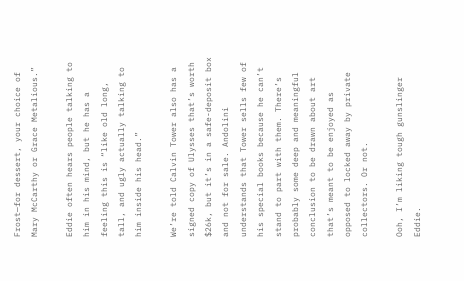Frost—for dessert, your choice of Mary McCarthy or Grace Metalious.”

Eddie often hears people talking to him in his mind, but he has a feeling this is “like old long, tall, and ugly actually talking to him inside his head.”

We’re told Calvin Tower also has a signed copy of Ulysses that’s worth $26k, but it’s in a safe-deposit box and not for sale. Andolini understands that Tower sells few of his special books because he can’t stand to part with them. There’s probably some deep and meaningful conclusion to be drawn about art that’s meant to be enjoyed as opposed to locked away by private collectors. Or not.

Ooh, I’m liking tough gunslinger Eddie.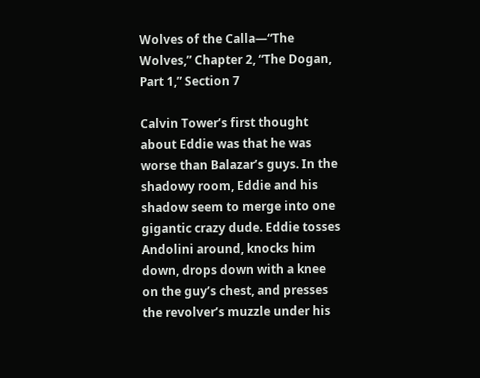Wolves of the Calla—“The Wolves,” Chapter 2, “The Dogan, Part 1,” Section 7

Calvin Tower’s first thought about Eddie was that he was worse than Balazar’s guys. In the shadowy room, Eddie and his shadow seem to merge into one gigantic crazy dude. Eddie tosses Andolini around, knocks him down, drops down with a knee on the guy’s chest, and presses the revolver’s muzzle under his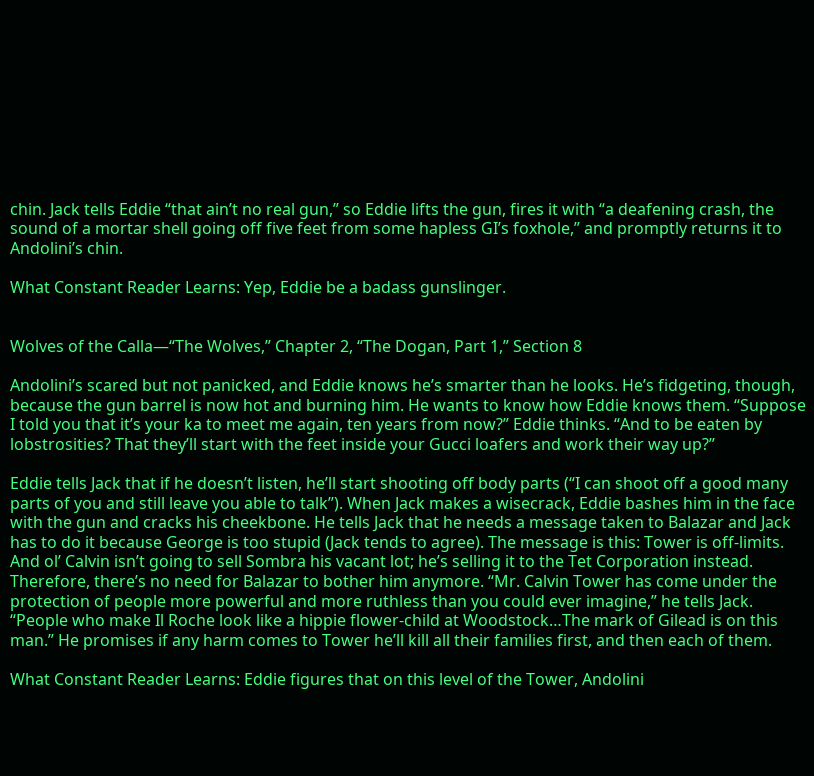chin. Jack tells Eddie “that ain’t no real gun,” so Eddie lifts the gun, fires it with “a deafening crash, the sound of a mortar shell going off five feet from some hapless GI’s foxhole,” and promptly returns it to Andolini’s chin.

What Constant Reader Learns: Yep, Eddie be a badass gunslinger.


Wolves of the Calla—“The Wolves,” Chapter 2, “The Dogan, Part 1,” Section 8

Andolini’s scared but not panicked, and Eddie knows he’s smarter than he looks. He’s fidgeting, though, because the gun barrel is now hot and burning him. He wants to know how Eddie knows them. “Suppose I told you that it’s your ka to meet me again, ten years from now?” Eddie thinks. “And to be eaten by lobstrosities? That they’ll start with the feet inside your Gucci loafers and work their way up?”

Eddie tells Jack that if he doesn’t listen, he’ll start shooting off body parts (“I can shoot off a good many parts of you and still leave you able to talk”). When Jack makes a wisecrack, Eddie bashes him in the face with the gun and cracks his cheekbone. He tells Jack that he needs a message taken to Balazar and Jack has to do it because George is too stupid (Jack tends to agree). The message is this: Tower is off-limits. And ol’ Calvin isn’t going to sell Sombra his vacant lot; he’s selling it to the Tet Corporation instead. Therefore, there’s no need for Balazar to bother him anymore. “Mr. Calvin Tower has come under the protection of people more powerful and more ruthless than you could ever imagine,” he tells Jack. “People who make Il Roche look like a hippie flower-child at Woodstock…The mark of Gilead is on this man.” He promises if any harm comes to Tower he’ll kill all their families first, and then each of them.

What Constant Reader Learns: Eddie figures that on this level of the Tower, Andolini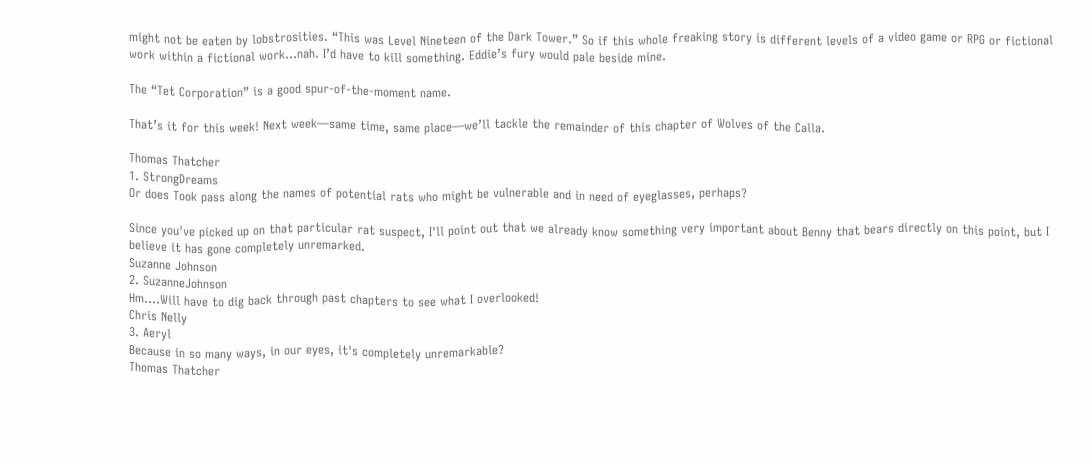might not be eaten by lobstrosities. “This was Level Nineteen of the Dark Tower.” So if this whole freaking story is different levels of a video game or RPG or fictional work within a fictional work…nah. I’d have to kill something. Eddie’s fury would pale beside mine.

The “Tet Corporation” is a good spur-of-the-moment name.

That’s it for this week! Next week—same time, same place—we’ll tackle the remainder of this chapter of Wolves of the Calla.

Thomas Thatcher
1. StrongDreams
Or does Took pass along the names of potential rats who might be vulnerable and in need of eyeglasses, perhaps?

Since you've picked up on that particular rat suspect, I'll point out that we already know something very important about Benny that bears directly on this point, but I believe it has gone completely unremarked.
Suzanne Johnson
2. SuzanneJohnson
Hm....Will have to dig back through past chapters to see what I overlooked!
Chris Nelly
3. Aeryl
Because in so many ways, in our eyes, it's completely unremarkable?
Thomas Thatcher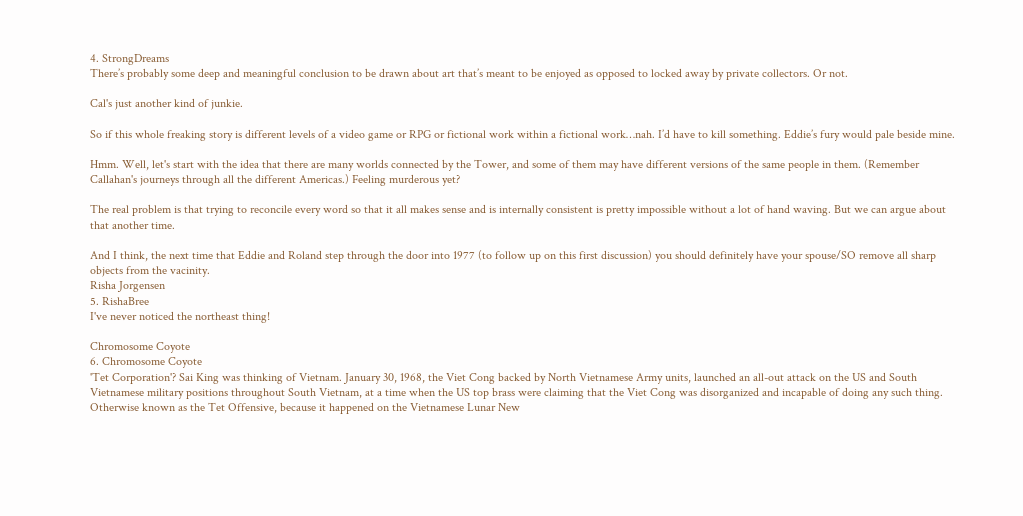4. StrongDreams
There’s probably some deep and meaningful conclusion to be drawn about art that’s meant to be enjoyed as opposed to locked away by private collectors. Or not.

Cal's just another kind of junkie.

So if this whole freaking story is different levels of a video game or RPG or fictional work within a fictional work…nah. I’d have to kill something. Eddie’s fury would pale beside mine.

Hmm. Well, let's start with the idea that there are many worlds connected by the Tower, and some of them may have different versions of the same people in them. (Remember Callahan's journeys through all the different Americas.) Feeling murderous yet?

The real problem is that trying to reconcile every word so that it all makes sense and is internally consistent is pretty impossible without a lot of hand waving. But we can argue about that another time.

And I think, the next time that Eddie and Roland step through the door into 1977 (to follow up on this first discussion) you should definitely have your spouse/SO remove all sharp objects from the vacinity.
Risha Jorgensen
5. RishaBree
I've never noticed the northeast thing!

Chromosome Coyote
6. Chromosome Coyote
'Tet Corporation'? Sai King was thinking of Vietnam. January 30, 1968, the Viet Cong backed by North Vietnamese Army units, launched an all-out attack on the US and South Vietnamese military positions throughout South Vietnam, at a time when the US top brass were claiming that the Viet Cong was disorganized and incapable of doing any such thing. Otherwise known as the Tet Offensive, because it happened on the Vietnamese Lunar New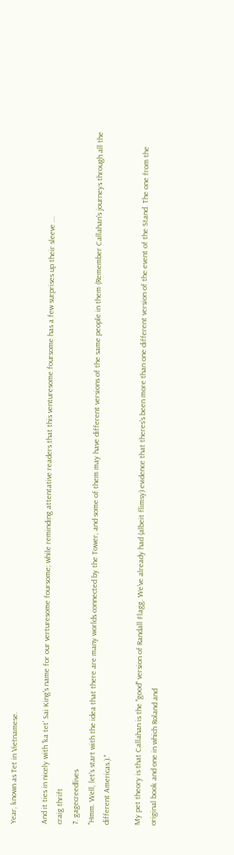Year, known as Tet in Vietnamese.

And it ties in nicely with 'ka tet' Sai King's name for our verturesome foursome; while reminding attentative readers that this venturesome foursome has a few surprises up their sleeve ...
craig thrift
7. gagecreedlives
"Hmm. Well, let's start with the idea that there are many worlds connected by the Tower, and some of them may have different versions of the same people in them (Remember Callahan's journeys through all the different Americas.)."

My pet theory is that Callahan is the "good" version of Randall Flagg. We've already had (albeit flimsy) evidence that theres's been more than one different version of the event of the Stand. The one from the original book and one in which Roland and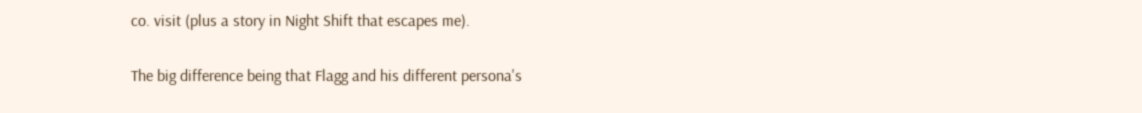co. visit (plus a story in Night Shift that escapes me).

The big difference being that Flagg and his different persona's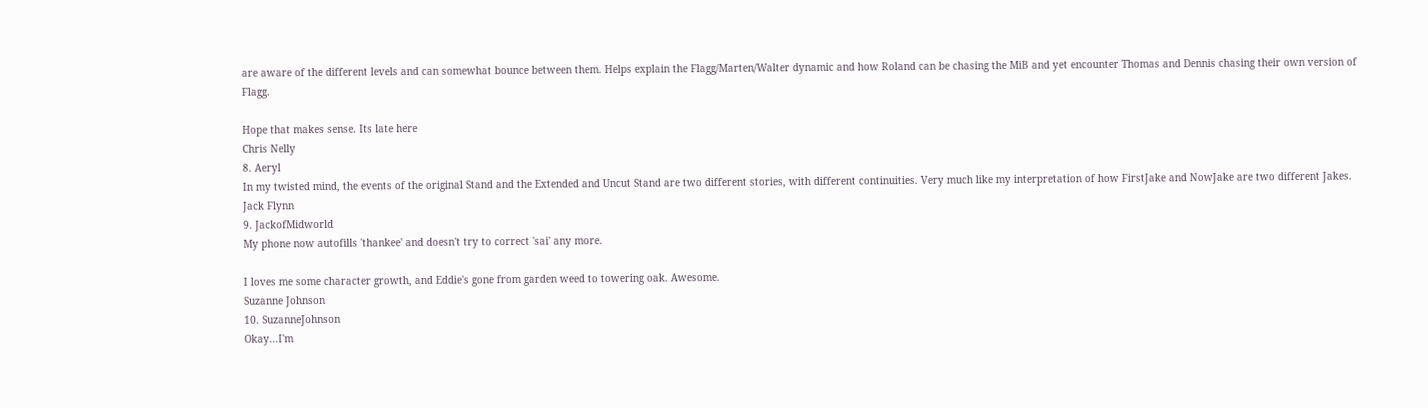are aware of the different levels and can somewhat bounce between them. Helps explain the Flagg/Marten/Walter dynamic and how Roland can be chasing the MiB and yet encounter Thomas and Dennis chasing their own version of Flagg.

Hope that makes sense. Its late here
Chris Nelly
8. Aeryl
In my twisted mind, the events of the original Stand and the Extended and Uncut Stand are two different stories, with different continuities. Very much like my interpretation of how FirstJake and NowJake are two different Jakes.
Jack Flynn
9. JackofMidworld
My phone now autofills 'thankee' and doesn't try to correct 'sai' any more.

I loves me some character growth, and Eddie's gone from garden weed to towering oak. Awesome.
Suzanne Johnson
10. SuzanneJohnson
Okay...I'm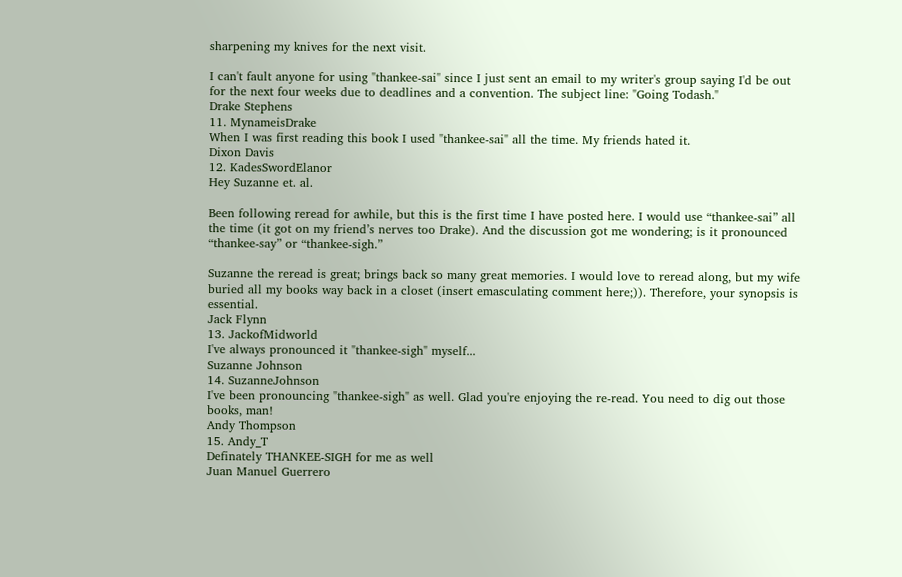sharpening my knives for the next visit.

I can't fault anyone for using "thankee-sai" since I just sent an email to my writer's group saying I'd be out for the next four weeks due to deadlines and a convention. The subject line: "Going Todash."
Drake Stephens
11. MynameisDrake
When I was first reading this book I used "thankee-sai" all the time. My friends hated it.
Dixon Davis
12. KadesSwordElanor
Hey Suzanne et. al.

Been following reread for awhile, but this is the first time I have posted here. I would use “thankee-sai” all the time (it got on my friend’s nerves too Drake). And the discussion got me wondering; is it pronounced “thankee-say” or “thankee-sigh.”

Suzanne the reread is great; brings back so many great memories. I would love to reread along, but my wife buried all my books way back in a closet (insert emasculating comment here;)). Therefore, your synopsis is essential.
Jack Flynn
13. JackofMidworld
I've always pronounced it "thankee-sigh" myself...
Suzanne Johnson
14. SuzanneJohnson
I've been pronouncing "thankee-sigh" as well. Glad you're enjoying the re-read. You need to dig out those books, man!
Andy Thompson
15. Andy_T
Definately THANKEE-SIGH for me as well
Juan Manuel Guerrero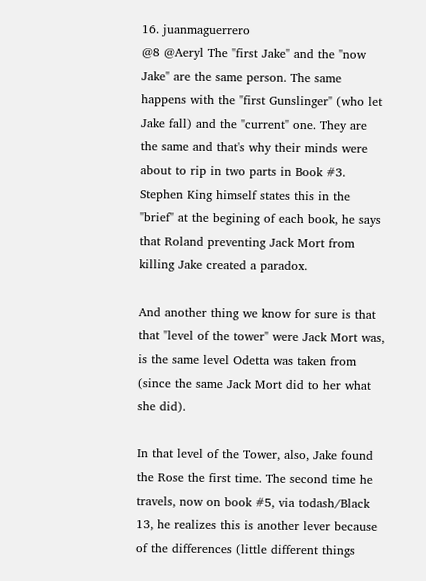16. juanmaguerrero
@8 @Aeryl The "first Jake" and the "now Jake" are the same person. The same happens with the "first Gunslinger" (who let Jake fall) and the "current" one. They are the same and that's why their minds were about to rip in two parts in Book #3. Stephen King himself states this in the "brief" at the begining of each book, he says that Roland preventing Jack Mort from killing Jake created a paradox.

And another thing we know for sure is that that "level of the tower" were Jack Mort was, is the same level Odetta was taken from (since the same Jack Mort did to her what she did).

In that level of the Tower, also, Jake found the Rose the first time. The second time he travels, now on book #5, via todash/Black 13, he realizes this is another lever because of the differences (little different things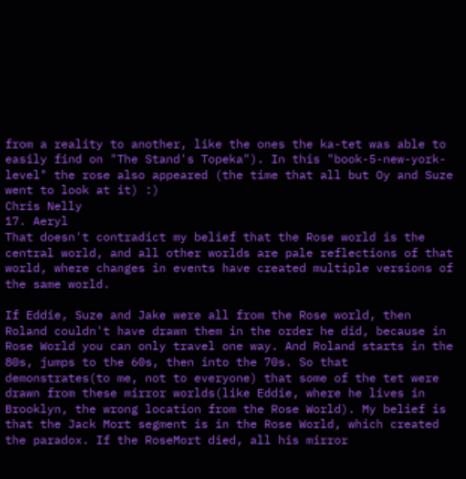from a reality to another, like the ones the ka-tet was able to easily find on "The Stand's Topeka"). In this "book-5-new-york-level" the rose also appeared (the time that all but Oy and Suze went to look at it) :)
Chris Nelly
17. Aeryl
That doesn't contradict my belief that the Rose world is the central world, and all other worlds are pale reflections of that world, where changes in events have created multiple versions of the same world.

If Eddie, Suze and Jake were all from the Rose world, then Roland couldn't have drawn them in the order he did, because in Rose World you can only travel one way. And Roland starts in the 80s, jumps to the 60s, then into the 70s. So that demonstrates(to me, not to everyone) that some of the tet were drawn from these mirror worlds(like Eddie, where he lives in Brooklyn, the wrong location from the Rose World). My belief is that the Jack Mort segment is in the Rose World, which created the paradox. If the RoseMort died, all his mirror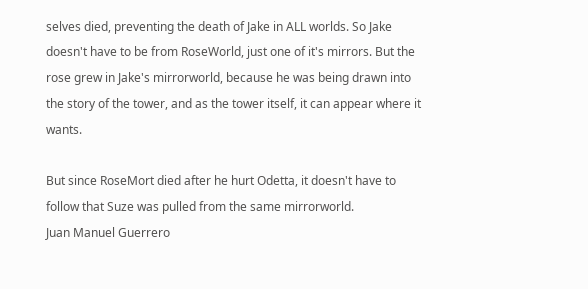selves died, preventing the death of Jake in ALL worlds. So Jake doesn't have to be from RoseWorld, just one of it's mirrors. But the rose grew in Jake's mirrorworld, because he was being drawn into the story of the tower, and as the tower itself, it can appear where it wants.

But since RoseMort died after he hurt Odetta, it doesn't have to follow that Suze was pulled from the same mirrorworld.
Juan Manuel Guerrero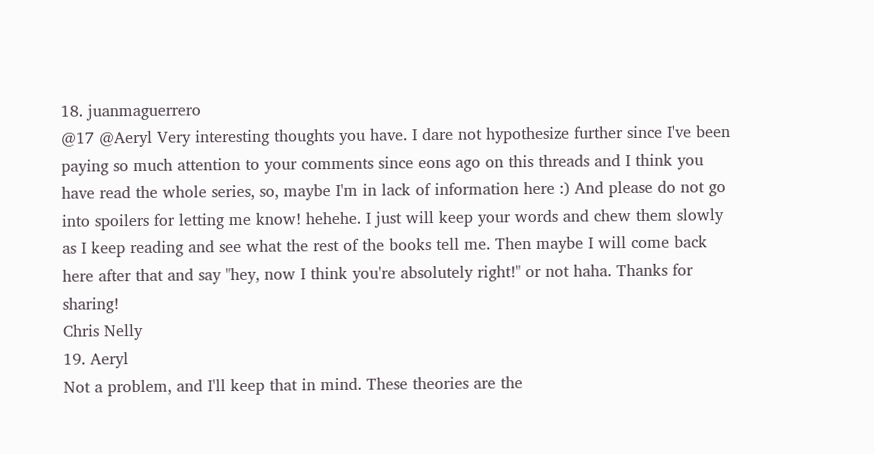18. juanmaguerrero
@17 @Aeryl Very interesting thoughts you have. I dare not hypothesize further since I've been paying so much attention to your comments since eons ago on this threads and I think you have read the whole series, so, maybe I'm in lack of information here :) And please do not go into spoilers for letting me know! hehehe. I just will keep your words and chew them slowly as I keep reading and see what the rest of the books tell me. Then maybe I will come back here after that and say "hey, now I think you're absolutely right!" or not haha. Thanks for sharing!
Chris Nelly
19. Aeryl
Not a problem, and I'll keep that in mind. These theories are the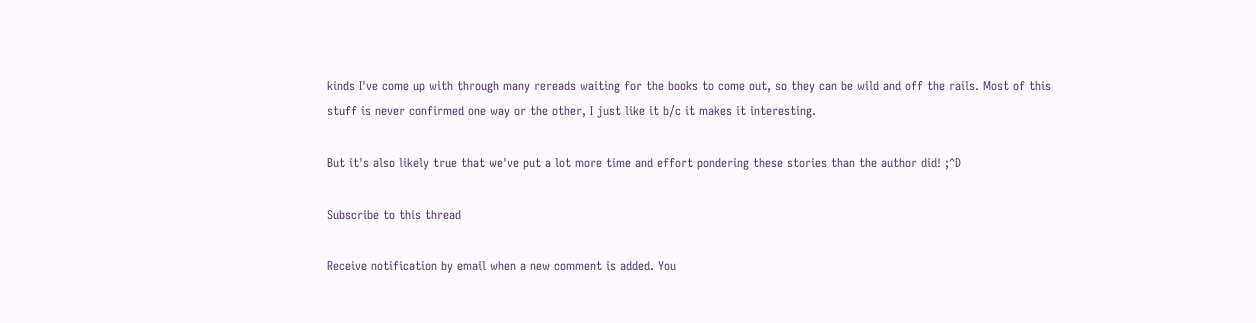kinds I've come up with through many rereads waiting for the books to come out, so they can be wild and off the rails. Most of this stuff is never confirmed one way or the other, I just like it b/c it makes it interesting.

But it's also likely true that we've put a lot more time and effort pondering these stories than the author did! ;^D

Subscribe to this thread

Receive notification by email when a new comment is added. You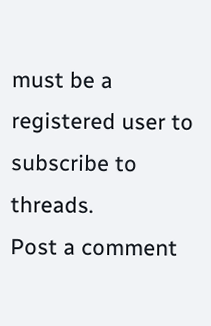must be a registered user to subscribe to threads.
Post a comment